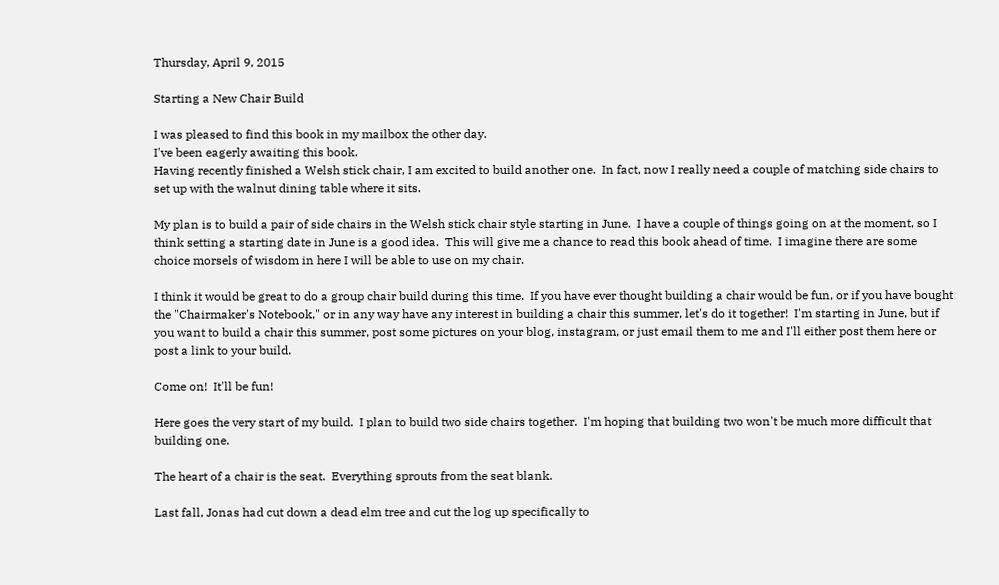Thursday, April 9, 2015

Starting a New Chair Build

I was pleased to find this book in my mailbox the other day.
I've been eagerly awaiting this book.
Having recently finished a Welsh stick chair, I am excited to build another one.  In fact, now I really need a couple of matching side chairs to set up with the walnut dining table where it sits.

My plan is to build a pair of side chairs in the Welsh stick chair style starting in June.  I have a couple of things going on at the moment, so I think setting a starting date in June is a good idea.  This will give me a chance to read this book ahead of time.  I imagine there are some choice morsels of wisdom in here I will be able to use on my chair.

I think it would be great to do a group chair build during this time.  If you have ever thought building a chair would be fun, or if you have bought the "Chairmaker's Notebook," or in any way have any interest in building a chair this summer, let's do it together!  I'm starting in June, but if you want to build a chair this summer, post some pictures on your blog, instagram, or just email them to me and I'll either post them here or post a link to your build.

Come on!  It'll be fun!

Here goes the very start of my build.  I plan to build two side chairs together.  I'm hoping that building two won't be much more difficult that building one.

The heart of a chair is the seat.  Everything sprouts from the seat blank.

Last fall, Jonas had cut down a dead elm tree and cut the log up specifically to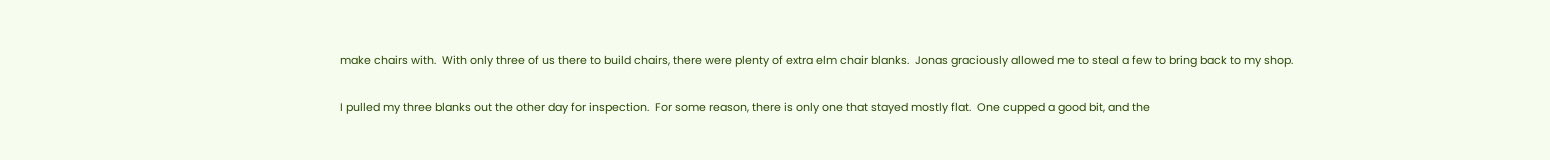make chairs with.  With only three of us there to build chairs, there were plenty of extra elm chair blanks.  Jonas graciously allowed me to steal a few to bring back to my shop.

I pulled my three blanks out the other day for inspection.  For some reason, there is only one that stayed mostly flat.  One cupped a good bit, and the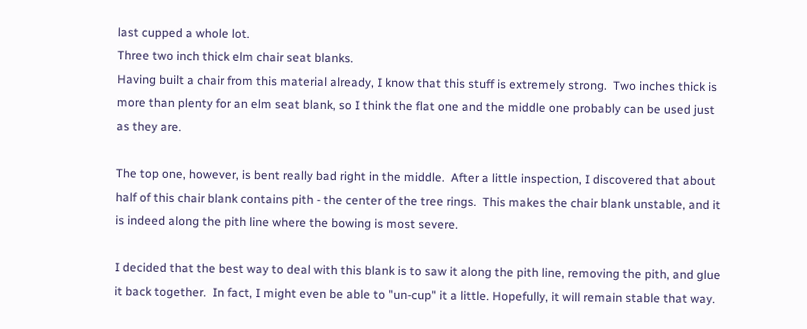last cupped a whole lot.
Three two inch thick elm chair seat blanks.
Having built a chair from this material already, I know that this stuff is extremely strong.  Two inches thick is more than plenty for an elm seat blank, so I think the flat one and the middle one probably can be used just as they are.

The top one, however, is bent really bad right in the middle.  After a little inspection, I discovered that about half of this chair blank contains pith - the center of the tree rings.  This makes the chair blank unstable, and it is indeed along the pith line where the bowing is most severe.

I decided that the best way to deal with this blank is to saw it along the pith line, removing the pith, and glue it back together.  In fact, I might even be able to "un-cup" it a little. Hopefully, it will remain stable that way.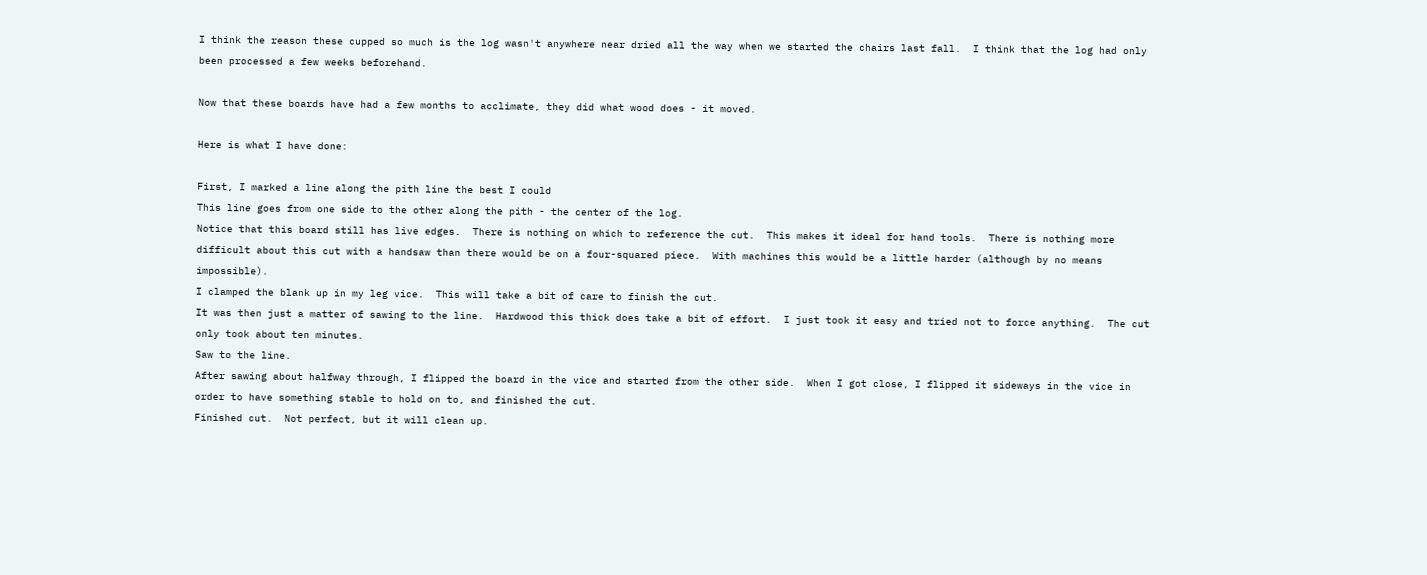I think the reason these cupped so much is the log wasn't anywhere near dried all the way when we started the chairs last fall.  I think that the log had only been processed a few weeks beforehand.

Now that these boards have had a few months to acclimate, they did what wood does - it moved.

Here is what I have done:

First, I marked a line along the pith line the best I could
This line goes from one side to the other along the pith - the center of the log.
Notice that this board still has live edges.  There is nothing on which to reference the cut.  This makes it ideal for hand tools.  There is nothing more difficult about this cut with a handsaw than there would be on a four-squared piece.  With machines this would be a little harder (although by no means impossible).
I clamped the blank up in my leg vice.  This will take a bit of care to finish the cut.
It was then just a matter of sawing to the line.  Hardwood this thick does take a bit of effort.  I just took it easy and tried not to force anything.  The cut only took about ten minutes.
Saw to the line.
After sawing about halfway through, I flipped the board in the vice and started from the other side.  When I got close, I flipped it sideways in the vice in order to have something stable to hold on to, and finished the cut.
Finished cut.  Not perfect, but it will clean up.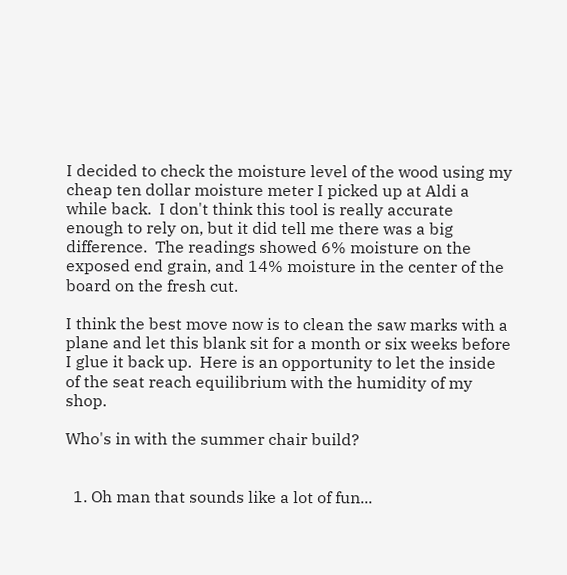I decided to check the moisture level of the wood using my cheap ten dollar moisture meter I picked up at Aldi a while back.  I don't think this tool is really accurate enough to rely on, but it did tell me there was a big difference.  The readings showed 6% moisture on the exposed end grain, and 14% moisture in the center of the board on the fresh cut.

I think the best move now is to clean the saw marks with a plane and let this blank sit for a month or six weeks before I glue it back up.  Here is an opportunity to let the inside of the seat reach equilibrium with the humidity of my shop.

Who's in with the summer chair build?


  1. Oh man that sounds like a lot of fun...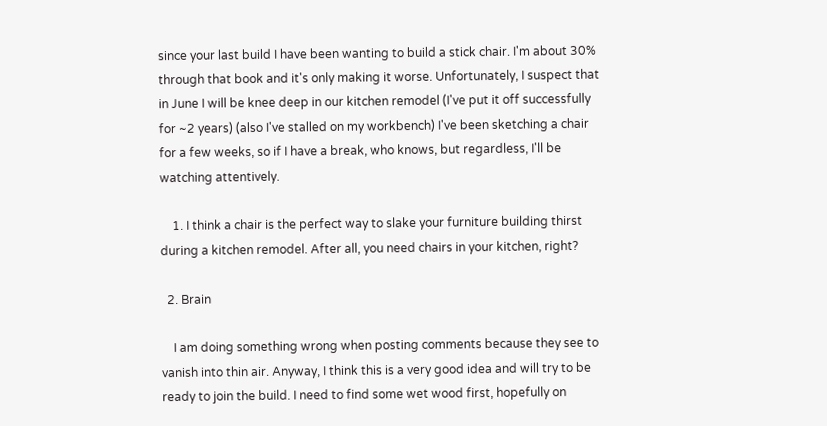since your last build I have been wanting to build a stick chair. I'm about 30% through that book and it's only making it worse. Unfortunately, I suspect that in June I will be knee deep in our kitchen remodel (I've put it off successfully for ~2 years) (also I've stalled on my workbench) I've been sketching a chair for a few weeks, so if I have a break, who knows, but regardless, I'll be watching attentively.

    1. I think a chair is the perfect way to slake your furniture building thirst during a kitchen remodel. After all, you need chairs in your kitchen, right?

  2. Brain

    I am doing something wrong when posting comments because they see to vanish into thin air. Anyway, I think this is a very good idea and will try to be ready to join the build. I need to find some wet wood first, hopefully on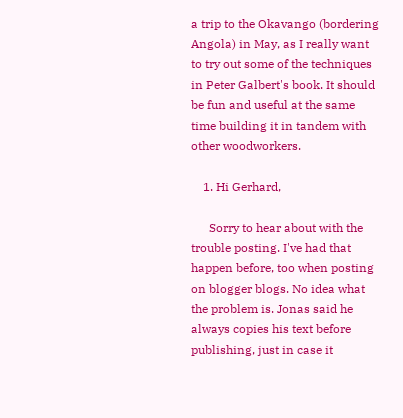a trip to the Okavango (bordering Angola) in May, as I really want to try out some of the techniques in Peter Galbert's book. It should be fun and useful at the same time building it in tandem with other woodworkers.

    1. Hi Gerhard,

      Sorry to hear about with the trouble posting. I've had that happen before, too when posting on blogger blogs. No idea what the problem is. Jonas said he always copies his text before publishing, just in case it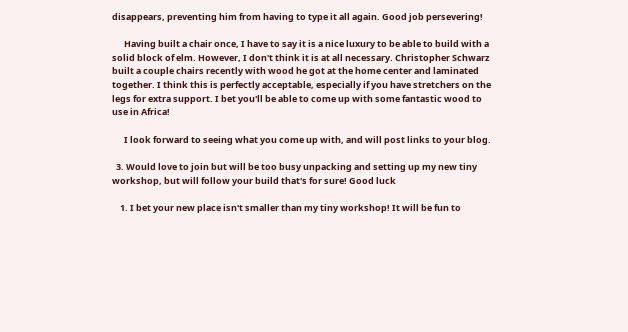disappears, preventing him from having to type it all again. Good job persevering!

      Having built a chair once, I have to say it is a nice luxury to be able to build with a solid block of elm. However, I don't think it is at all necessary. Christopher Schwarz built a couple chairs recently with wood he got at the home center and laminated together. I think this is perfectly acceptable, especially if you have stretchers on the legs for extra support. I bet you'll be able to come up with some fantastic wood to use in Africa!

      I look forward to seeing what you come up with, and will post links to your blog.

  3. Would love to join but will be too busy unpacking and setting up my new tiny workshop, but will follow your build that's for sure! Good luck

    1. I bet your new place isn't smaller than my tiny workshop! It will be fun to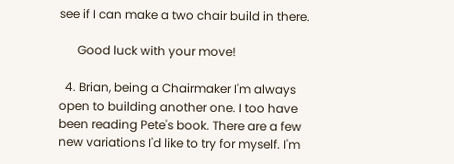see if I can make a two chair build in there.

      Good luck with your move!

  4. Brian, being a Chairmaker I'm always open to building another one. I too have been reading Pete's book. There are a few new variations I'd like to try for myself. I'm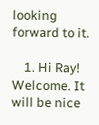looking forward to it.

    1. Hi Ray! Welcome. It will be nice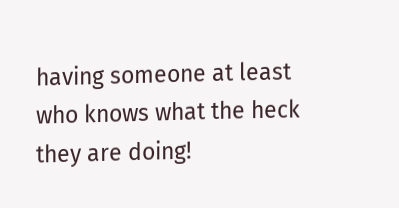having someone at least who knows what the heck they are doing!